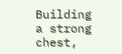Building a strong chest,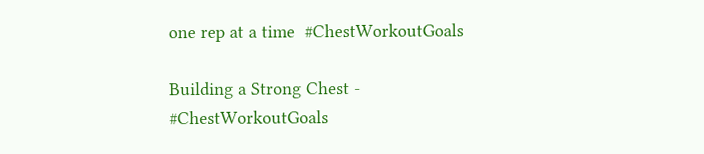one rep at a time  #ChestWorkoutGoals

Building a Strong Chest - #ChestWorkoutGoals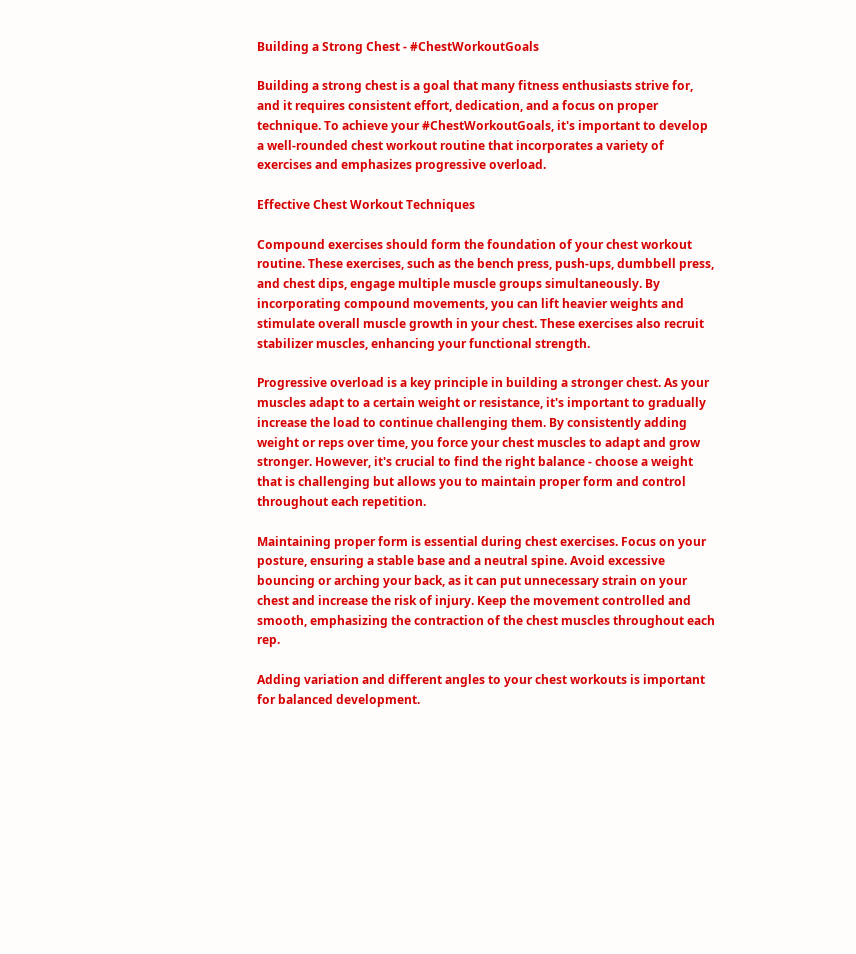Building a Strong Chest - #ChestWorkoutGoals

Building a strong chest is a goal that many fitness enthusiasts strive for, and it requires consistent effort, dedication, and a focus on proper technique. To achieve your #ChestWorkoutGoals, it's important to develop a well-rounded chest workout routine that incorporates a variety of exercises and emphasizes progressive overload.

Effective Chest Workout Techniques

Compound exercises should form the foundation of your chest workout routine. These exercises, such as the bench press, push-ups, dumbbell press, and chest dips, engage multiple muscle groups simultaneously. By incorporating compound movements, you can lift heavier weights and stimulate overall muscle growth in your chest. These exercises also recruit stabilizer muscles, enhancing your functional strength.

Progressive overload is a key principle in building a stronger chest. As your muscles adapt to a certain weight or resistance, it's important to gradually increase the load to continue challenging them. By consistently adding weight or reps over time, you force your chest muscles to adapt and grow stronger. However, it's crucial to find the right balance - choose a weight that is challenging but allows you to maintain proper form and control throughout each repetition.

Maintaining proper form is essential during chest exercises. Focus on your posture, ensuring a stable base and a neutral spine. Avoid excessive bouncing or arching your back, as it can put unnecessary strain on your chest and increase the risk of injury. Keep the movement controlled and smooth, emphasizing the contraction of the chest muscles throughout each rep.

Adding variation and different angles to your chest workouts is important for balanced development.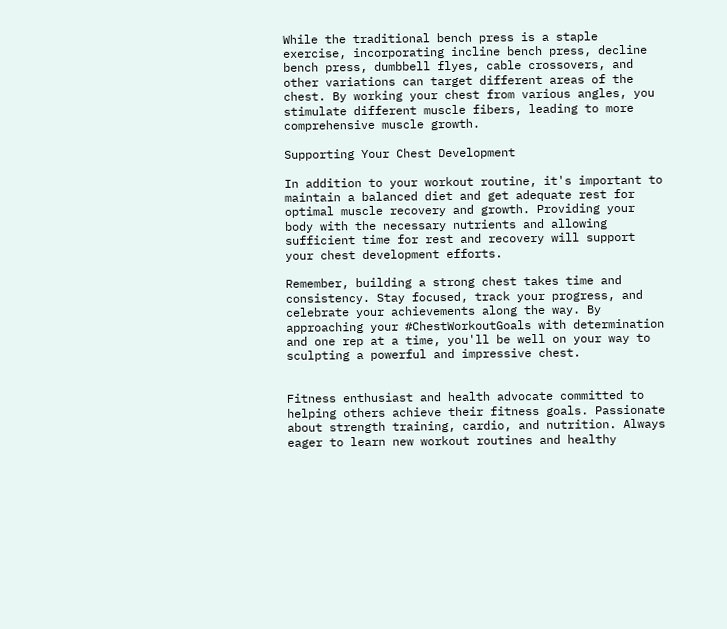While the traditional bench press is a staple exercise, incorporating incline bench press, decline bench press, dumbbell flyes, cable crossovers, and other variations can target different areas of the chest. By working your chest from various angles, you stimulate different muscle fibers, leading to more comprehensive muscle growth.

Supporting Your Chest Development

In addition to your workout routine, it's important to maintain a balanced diet and get adequate rest for optimal muscle recovery and growth. Providing your body with the necessary nutrients and allowing sufficient time for rest and recovery will support your chest development efforts.

Remember, building a strong chest takes time and consistency. Stay focused, track your progress, and celebrate your achievements along the way. By approaching your #ChestWorkoutGoals with determination and one rep at a time, you'll be well on your way to sculpting a powerful and impressive chest.


Fitness enthusiast and health advocate committed to helping others achieve their fitness goals. Passionate about strength training, cardio, and nutrition. Always eager to learn new workout routines and healthy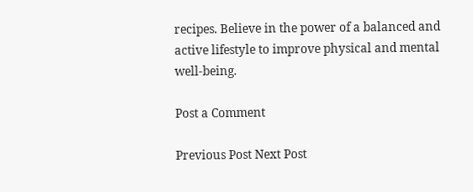recipes. Believe in the power of a balanced and active lifestyle to improve physical and mental well-being.

Post a Comment

Previous Post Next Post